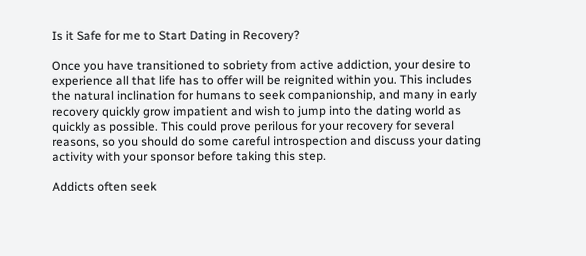Is it Safe for me to Start Dating in Recovery?

Once you have transitioned to sobriety from active addiction, your desire to experience all that life has to offer will be reignited within you. This includes the natural inclination for humans to seek companionship, and many in early recovery quickly grow impatient and wish to jump into the dating world as quickly as possible. This could prove perilous for your recovery for several reasons, so you should do some careful introspection and discuss your dating activity with your sponsor before taking this step.

Addicts often seek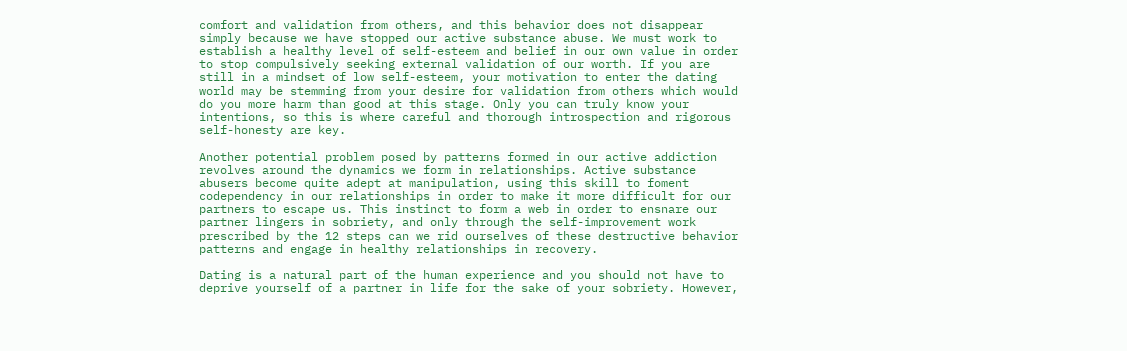comfort and validation from others, and this behavior does not disappear simply because we have stopped our active substance abuse. We must work to establish a healthy level of self-esteem and belief in our own value in order to stop compulsively seeking external validation of our worth. If you are still in a mindset of low self-esteem, your motivation to enter the dating world may be stemming from your desire for validation from others which would do you more harm than good at this stage. Only you can truly know your intentions, so this is where careful and thorough introspection and rigorous self-honesty are key.

Another potential problem posed by patterns formed in our active addiction revolves around the dynamics we form in relationships. Active substance abusers become quite adept at manipulation, using this skill to foment codependency in our relationships in order to make it more difficult for our partners to escape us. This instinct to form a web in order to ensnare our partner lingers in sobriety, and only through the self-improvement work prescribed by the 12 steps can we rid ourselves of these destructive behavior patterns and engage in healthy relationships in recovery.

Dating is a natural part of the human experience and you should not have to deprive yourself of a partner in life for the sake of your sobriety. However,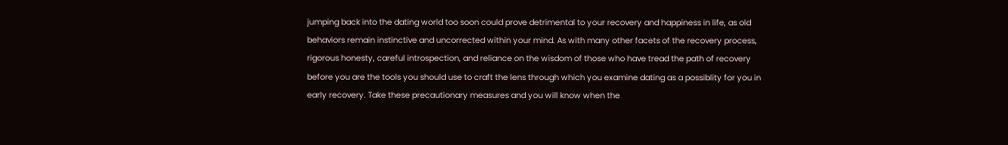jumping back into the dating world too soon could prove detrimental to your recovery and happiness in life, as old behaviors remain instinctive and uncorrected within your mind. As with many other facets of the recovery process, rigorous honesty, careful introspection, and reliance on the wisdom of those who have tread the path of recovery before you are the tools you should use to craft the lens through which you examine dating as a possiblity for you in early recovery. Take these precautionary measures and you will know when the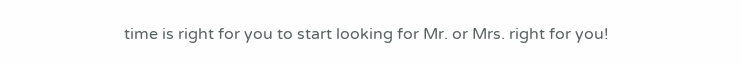time is right for you to start looking for Mr. or Mrs. right for you!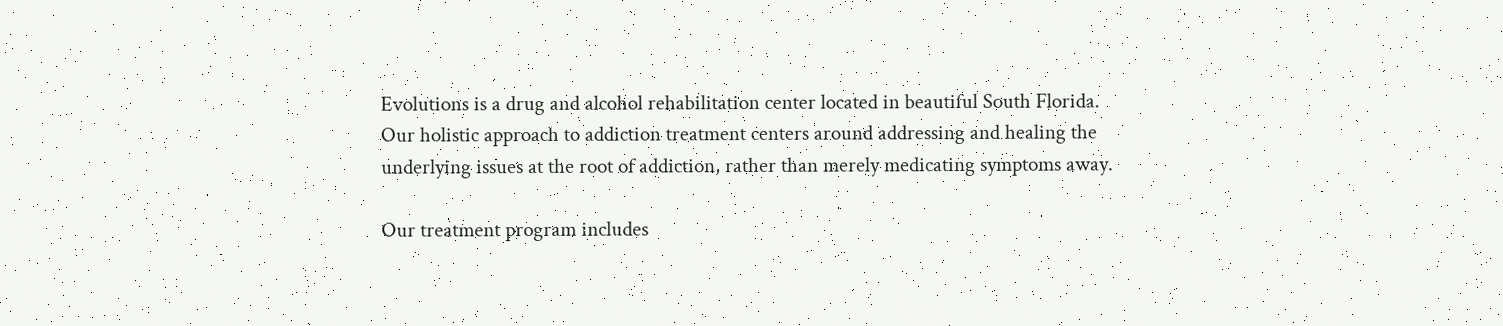Evolutions is a drug and alcohol rehabilitation center located in beautiful South Florida. Our holistic approach to addiction treatment centers around addressing and healing the underlying issues at the root of addiction, rather than merely medicating symptoms away.

Our treatment program includes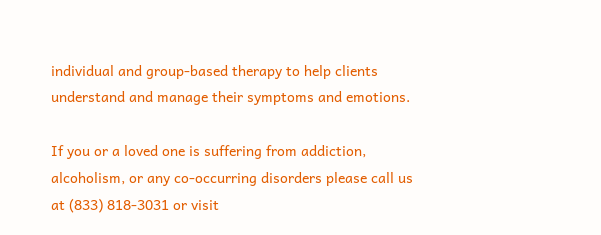individual and group-based therapy to help clients understand and manage their symptoms and emotions.

If you or a loved one is suffering from addiction, alcoholism, or any co-occurring disorders please call us at (833) 818-3031 or visit